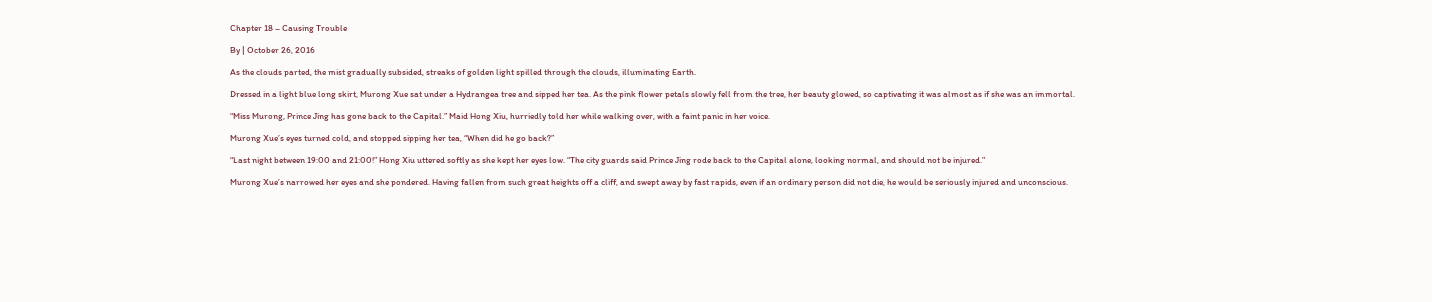Chapter 18 – Causing Trouble

By | October 26, 2016

As the clouds parted, the mist gradually subsided, streaks of golden light spilled through the clouds, illuminating Earth.

Dressed in a light blue long skirt, Murong Xue sat under a Hydrangea tree and sipped her tea. As the pink flower petals slowly fell from the tree, her beauty glowed, so captivating it was almost as if she was an immortal.

“Miss Murong, Prince Jing has gone back to the Capital.” Maid Hong Xiu, hurriedly told her while walking over, with a faint panic in her voice.

Murong Xue’s eyes turned cold, and stopped sipping her tea, “When did he go back?”

“Last night between 19:00 and 21:00!” Hong Xiu uttered softly as she kept her eyes low. “The city guards said Prince Jing rode back to the Capital alone, looking normal, and should not be injured.”

Murong Xue’s narrowed her eyes and she pondered. Having fallen from such great heights off a cliff, and swept away by fast rapids, even if an ordinary person did not die, he would be seriously injured and unconscious.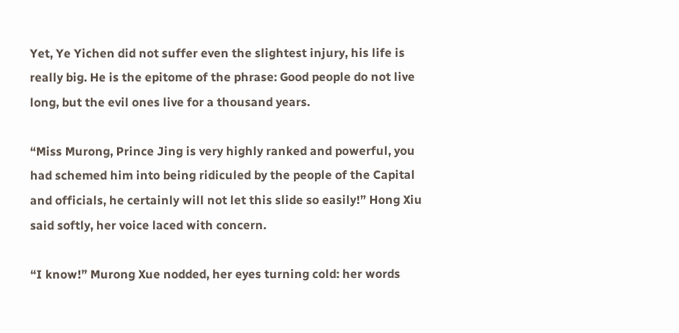Yet, Ye Yichen did not suffer even the slightest injury, his life is really big. He is the epitome of the phrase: Good people do not live long, but the evil ones live for a thousand years.

“Miss Murong, Prince Jing is very highly ranked and powerful, you had schemed him into being ridiculed by the people of the Capital and officials, he certainly will not let this slide so easily!” Hong Xiu said softly, her voice laced with concern.

“I know!” Murong Xue nodded, her eyes turning cold: her words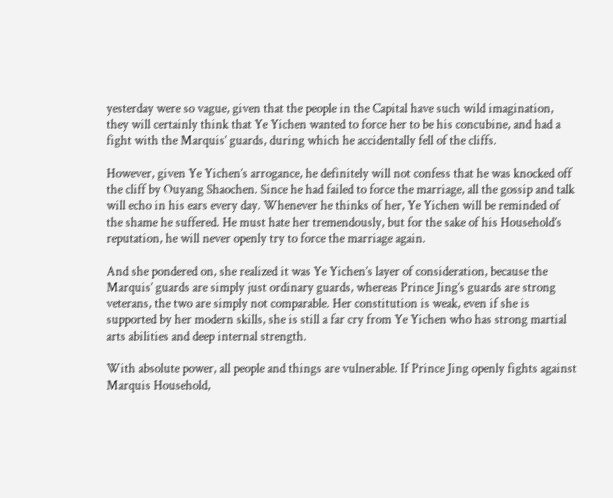yesterday were so vague, given that the people in the Capital have such wild imagination, they will certainly think that Ye Yichen wanted to force her to be his concubine, and had a fight with the Marquis’ guards, during which he accidentally fell of the cliffs.

However, given Ye Yichen’s arrogance, he definitely will not confess that he was knocked off the cliff by Ouyang Shaochen. Since he had failed to force the marriage, all the gossip and talk will echo in his ears every day. Whenever he thinks of her, Ye Yichen will be reminded of the shame he suffered. He must hate her tremendously, but for the sake of his Household’s reputation, he will never openly try to force the marriage again.

And she pondered on, she realized it was Ye Yichen’s layer of consideration, because the Marquis’ guards are simply just ordinary guards, whereas Prince Jing’s guards are strong veterans, the two are simply not comparable. Her constitution is weak, even if she is supported by her modern skills, she is still a far cry from Ye Yichen who has strong martial arts abilities and deep internal strength.

With absolute power, all people and things are vulnerable. If Prince Jing openly fights against Marquis Household,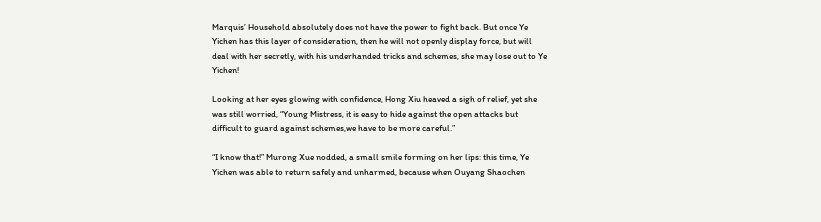Marquis’ Household absolutely does not have the power to fight back. But once Ye Yichen has this layer of consideration, then he will not openly display force, but will deal with her secretly, with his underhanded tricks and schemes, she may lose out to Ye Yichen!

Looking at her eyes glowing with confidence, Hong Xiu heaved a sigh of relief, yet she was still worried, “Young Mistress, it is easy to hide against the open attacks but difficult to guard against schemes,we have to be more careful.”

“I know that!” Murong Xue nodded, a small smile forming on her lips: this time, Ye Yichen was able to return safely and unharmed, because when Ouyang Shaochen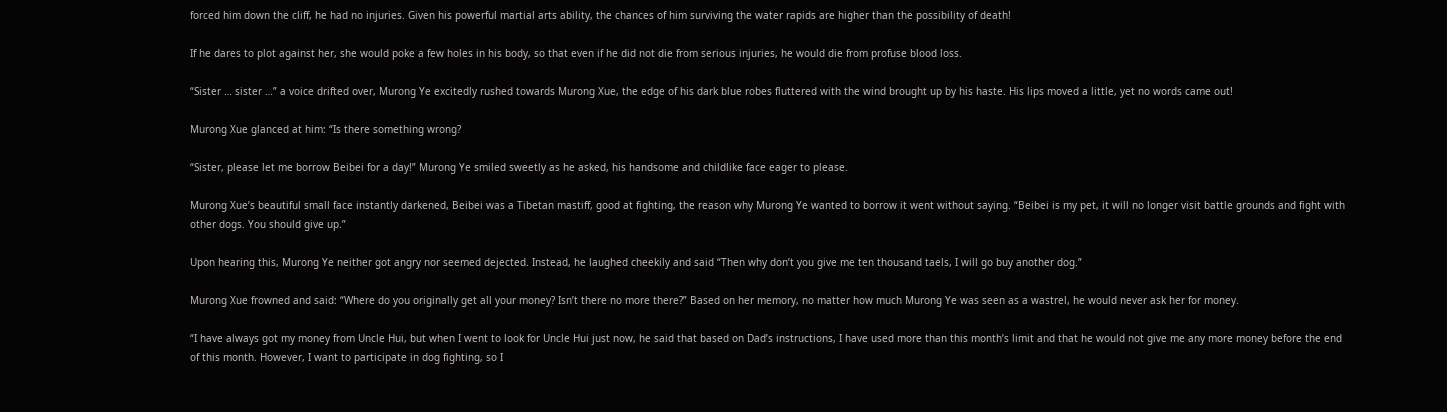forced him down the cliff, he had no injuries. Given his powerful martial arts ability, the chances of him surviving the water rapids are higher than the possibility of death!

If he dares to plot against her, she would poke a few holes in his body, so that even if he did not die from serious injuries, he would die from profuse blood loss.

“Sister … sister …” a voice drifted over, Murong Ye excitedly rushed towards Murong Xue, the edge of his dark blue robes fluttered with the wind brought up by his haste. His lips moved a little, yet no words came out!

Murong Xue glanced at him: “Is there something wrong?

“Sister, please let me borrow Beibei for a day!” Murong Ye smiled sweetly as he asked, his handsome and childlike face eager to please.

Murong Xue’s beautiful small face instantly darkened, Beibei was a Tibetan mastiff, good at fighting, the reason why Murong Ye wanted to borrow it went without saying. “Beibei is my pet, it will no longer visit battle grounds and fight with other dogs. You should give up.”

Upon hearing this, Murong Ye neither got angry nor seemed dejected. Instead, he laughed cheekily and said “Then why don’t you give me ten thousand taels, I will go buy another dog.”

Murong Xue frowned and said: “Where do you originally get all your money? Isn’t there no more there?” Based on her memory, no matter how much Murong Ye was seen as a wastrel, he would never ask her for money.

“I have always got my money from Uncle Hui, but when I went to look for Uncle Hui just now, he said that based on Dad’s instructions, I have used more than this month’s limit and that he would not give me any more money before the end of this month. However, I want to participate in dog fighting, so I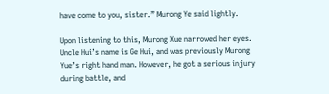have come to you, sister.” Murong Ye said lightly.

Upon listening to this, Murong Xue narrowed her eyes. Uncle Hui’s name is Ge Hui, and was previously Murong Yue’s right hand man. However, he got a serious injury during battle, and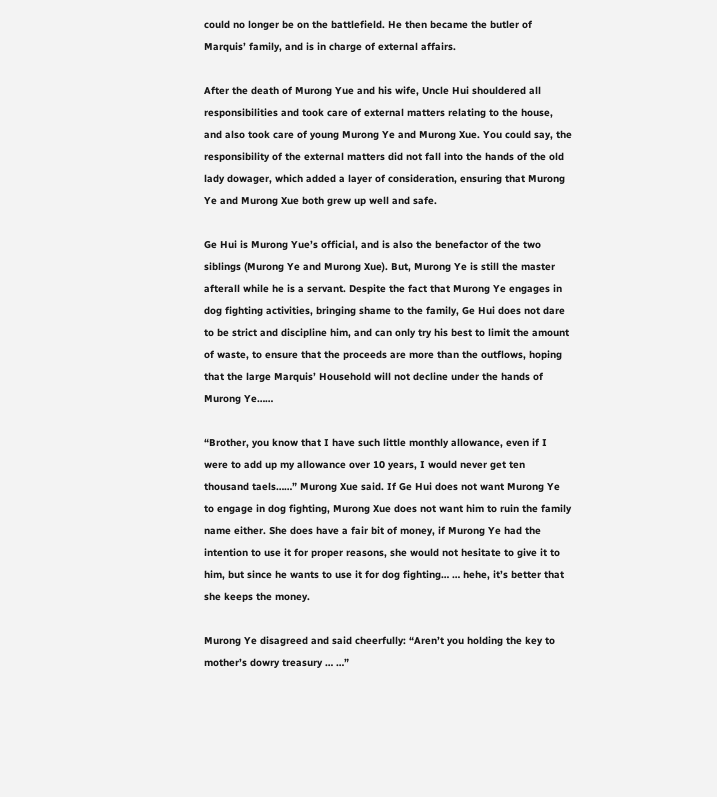could no longer be on the battlefield. He then became the butler of Marquis’ family, and is in charge of external affairs.

After the death of Murong Yue and his wife, Uncle Hui shouldered all responsibilities and took care of external matters relating to the house, and also took care of young Murong Ye and Murong Xue. You could say, the responsibility of the external matters did not fall into the hands of the old lady dowager, which added a layer of consideration, ensuring that Murong Ye and Murong Xue both grew up well and safe.

Ge Hui is Murong Yue’s official, and is also the benefactor of the two siblings (Murong Ye and Murong Xue). But, Murong Ye is still the master afterall while he is a servant. Despite the fact that Murong Ye engages in dog fighting activities, bringing shame to the family, Ge Hui does not dare to be strict and discipline him, and can only try his best to limit the amount of waste, to ensure that the proceeds are more than the outflows, hoping that the large Marquis’ Household will not decline under the hands of Murong Ye……

“Brother, you know that I have such little monthly allowance, even if I were to add up my allowance over 10 years, I would never get ten thousand taels……” Murong Xue said. If Ge Hui does not want Murong Ye to engage in dog fighting, Murong Xue does not want him to ruin the family name either. She does have a fair bit of money, if Murong Ye had the intention to use it for proper reasons, she would not hesitate to give it to him, but since he wants to use it for dog fighting… … hehe, it’s better that she keeps the money.

Murong Ye disagreed and said cheerfully: “Aren’t you holding the key to mother’s dowry treasury … …”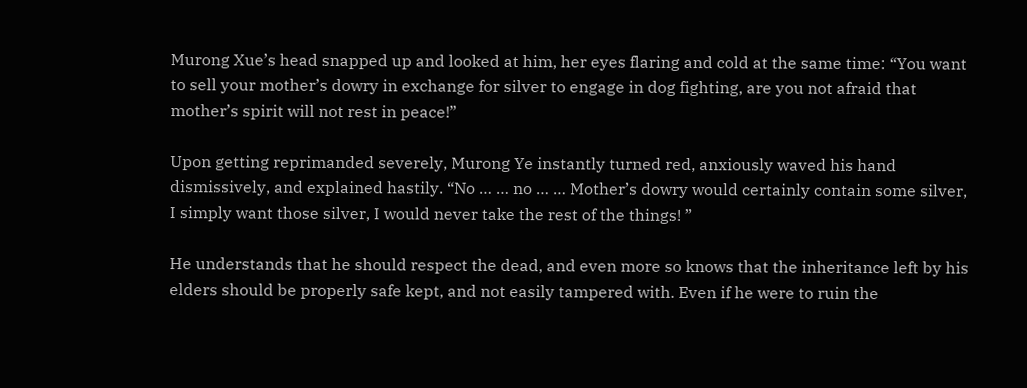Murong Xue’s head snapped up and looked at him, her eyes flaring and cold at the same time: “You want to sell your mother’s dowry in exchange for silver to engage in dog fighting, are you not afraid that mother’s spirit will not rest in peace!”

Upon getting reprimanded severely, Murong Ye instantly turned red, anxiously waved his hand dismissively, and explained hastily. “No … … no … … Mother’s dowry would certainly contain some silver, I simply want those silver, I would never take the rest of the things! ”

He understands that he should respect the dead, and even more so knows that the inheritance left by his elders should be properly safe kept, and not easily tampered with. Even if he were to ruin the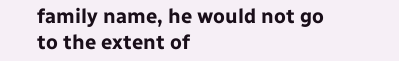family name, he would not go to the extent of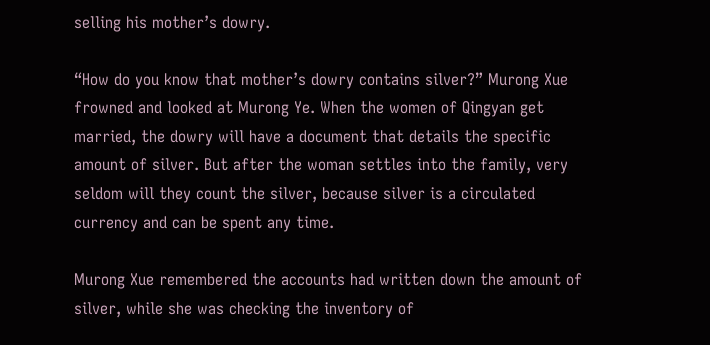selling his mother’s dowry.

“How do you know that mother’s dowry contains silver?” Murong Xue frowned and looked at Murong Ye. When the women of Qingyan get married, the dowry will have a document that details the specific amount of silver. But after the woman settles into the family, very seldom will they count the silver, because silver is a circulated currency and can be spent any time.

Murong Xue remembered the accounts had written down the amount of silver, while she was checking the inventory of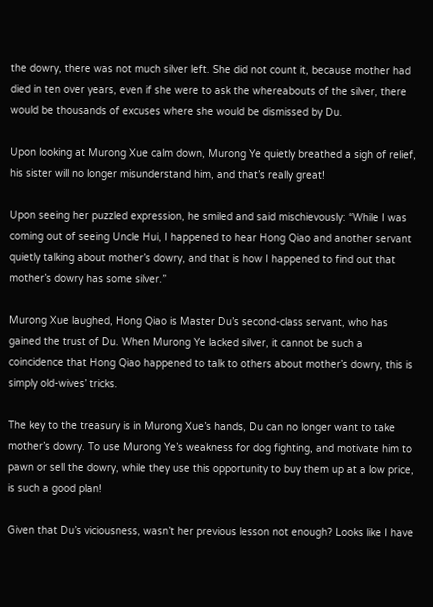the dowry, there was not much silver left. She did not count it, because mother had died in ten over years, even if she were to ask the whereabouts of the silver, there would be thousands of excuses where she would be dismissed by Du.

Upon looking at Murong Xue calm down, Murong Ye quietly breathed a sigh of relief, his sister will no longer misunderstand him, and that’s really great!

Upon seeing her puzzled expression, he smiled and said mischievously: “While I was coming out of seeing Uncle Hui, I happened to hear Hong Qiao and another servant quietly talking about mother’s dowry, and that is how I happened to find out that mother’s dowry has some silver.”

Murong Xue laughed, Hong Qiao is Master Du’s second-class servant, who has gained the trust of Du. When Murong Ye lacked silver, it cannot be such a coincidence that Hong Qiao happened to talk to others about mother’s dowry, this is simply old-wives’ tricks.

The key to the treasury is in Murong Xue’s hands, Du can no longer want to take mother’s dowry. To use Murong Ye’s weakness for dog fighting, and motivate him to pawn or sell the dowry, while they use this opportunity to buy them up at a low price, is such a good plan!

Given that Du’s viciousness, wasn’t her previous lesson not enough? Looks like I have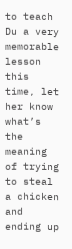to teach Du a very memorable lesson this time, let her know what’s the meaning of trying to steal a chicken and ending up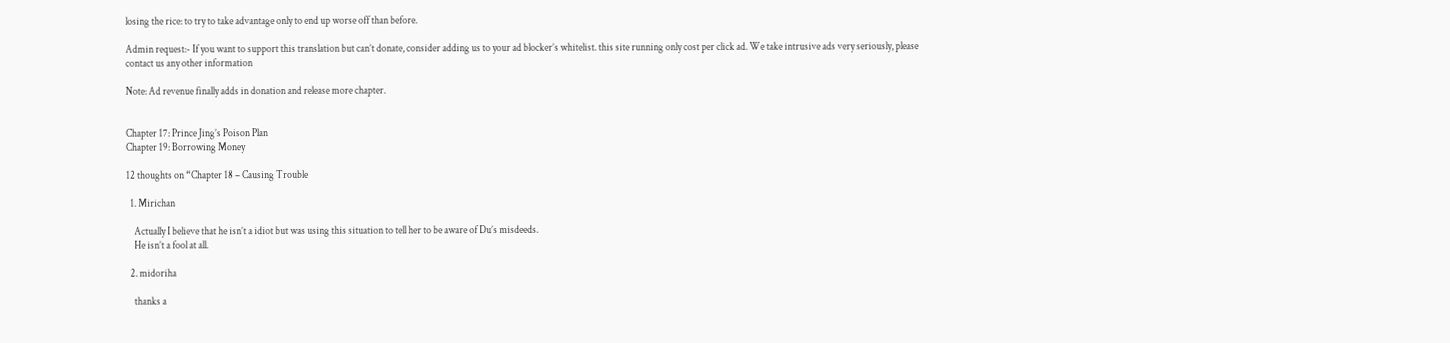losing the rice: to try to take advantage only to end up worse off than before.

Admin request:- If you want to support this translation but can’t donate, consider adding us to your ad blocker’s whitelist. this site running only cost per click ad. We take intrusive ads very seriously, please contact us any other information

Note: Ad revenue finally adds in donation and release more chapter.


Chapter 17: Prince Jing’s Poison Plan
Chapter 19: Borrowing Money

12 thoughts on “Chapter 18 – Causing Trouble

  1. Mirichan

    Actually I believe that he isn’t a idiot but was using this situation to tell her to be aware of Du’s misdeeds.
    He isn’t a fool at all.

  2. midoriha

    thanks a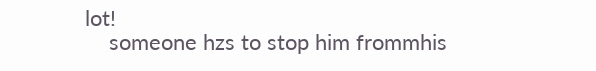lot!
    someone hzs to stop him frommhis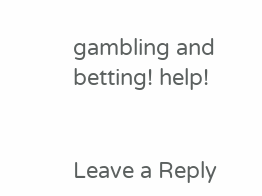gambling and betting! help!


Leave a Reply